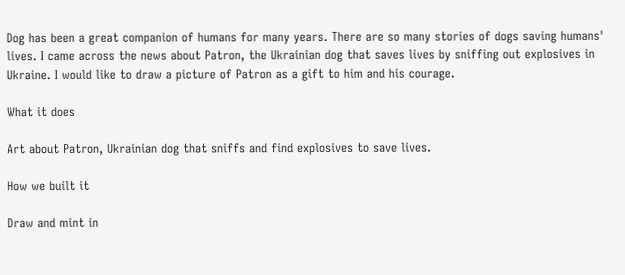Dog has been a great companion of humans for many years. There are so many stories of dogs saving humans' lives. I came across the news about Patron, the Ukrainian dog that saves lives by sniffing out explosives in Ukraine. I would like to draw a picture of Patron as a gift to him and his courage.

What it does

Art about Patron, Ukrainian dog that sniffs and find explosives to save lives.

How we built it

Draw and mint in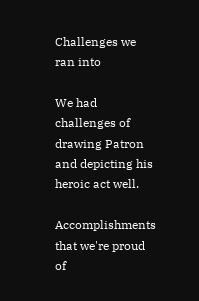Challenges we ran into

We had challenges of drawing Patron and depicting his heroic act well.

Accomplishments that we're proud of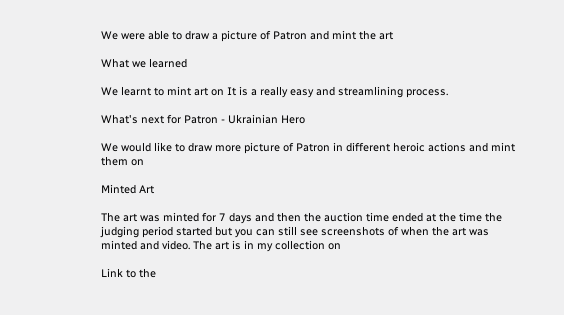We were able to draw a picture of Patron and mint the art

What we learned

We learnt to mint art on It is a really easy and streamlining process.

What's next for Patron - Ukrainian Hero

We would like to draw more picture of Patron in different heroic actions and mint them on

Minted Art

The art was minted for 7 days and then the auction time ended at the time the judging period started but you can still see screenshots of when the art was minted and video. The art is in my collection on

Link to the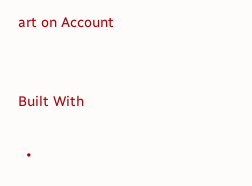art on Account


Built With

  •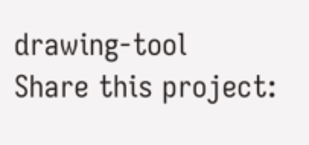drawing-tool
Share this project: